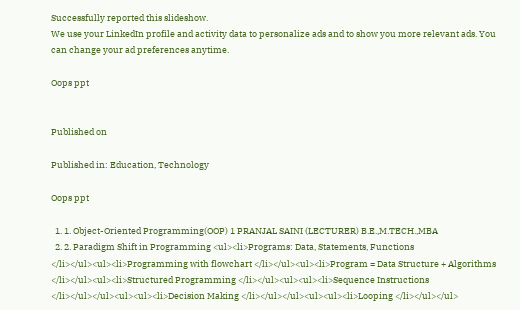Successfully reported this slideshow.
We use your LinkedIn profile and activity data to personalize ads and to show you more relevant ads. You can change your ad preferences anytime.

Oops ppt


Published on

Published in: Education, Technology

Oops ppt

  1. 1. Object-Oriented Programming(OOP) 1 PRANJAL SAINI (LECTURER) B.E.,M.TECH.,MBA
  2. 2. Paradigm Shift in Programming <ul><li>Programs: Data, Statements, Functions </li></ul><ul><li>Programming with flowchart </li></ul><ul><li>Program = Data Structure + Algorithms </li></ul><ul><li>Structured Programming </li></ul><ul><ul><li>Sequence Instructions </li></ul></ul><ul><ul><li>Decision Making </li></ul></ul><ul><ul><li>Looping </li></ul></ul>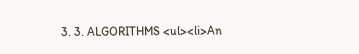3. 3. ALGORITHMS <ul><li>An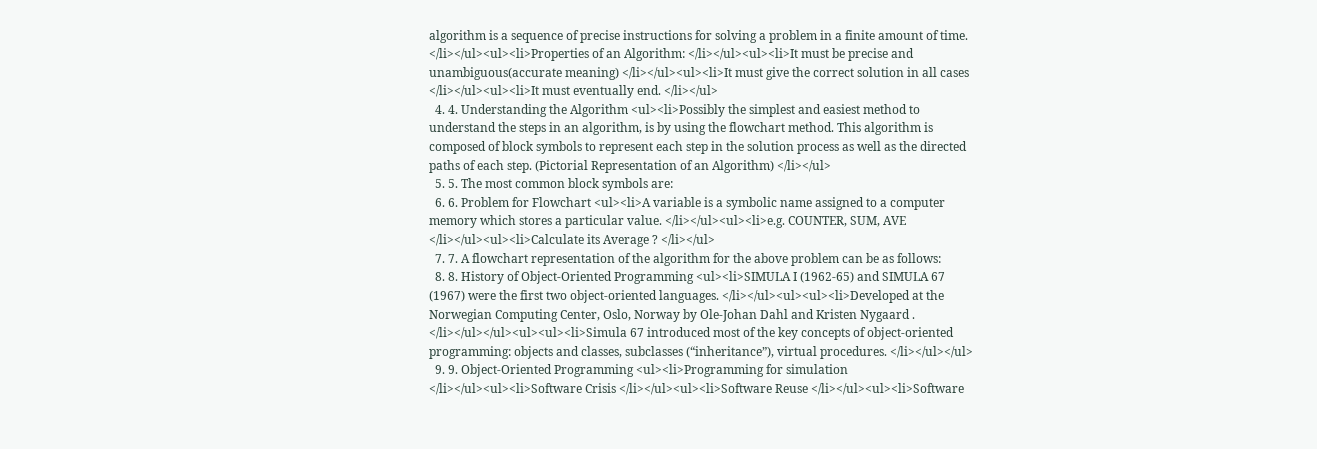algorithm is a sequence of precise instructions for solving a problem in a finite amount of time. </li></ul><ul><li>Properties of an Algorithm: </li></ul><ul><li>It must be precise and unambiguous(accurate meaning) </li></ul><ul><li>It must give the correct solution in all cases </li></ul><ul><li>It must eventually end. </li></ul>
  4. 4. Understanding the Algorithm <ul><li>Possibly the simplest and easiest method to understand the steps in an algorithm, is by using the flowchart method. This algorithm is composed of block symbols to represent each step in the solution process as well as the directed paths of each step. (Pictorial Representation of an Algorithm) </li></ul>
  5. 5. The most common block symbols are:
  6. 6. Problem for Flowchart <ul><li>A variable is a symbolic name assigned to a computer memory which stores a particular value. </li></ul><ul><li>e.g. COUNTER, SUM, AVE </li></ul><ul><li>Calculate its Average ? </li></ul>
  7. 7. A flowchart representation of the algorithm for the above problem can be as follows:
  8. 8. History of Object-Oriented Programming <ul><li>SIMULA I (1962-65) and SIMULA 67 (1967) were the first two object-oriented languages. </li></ul><ul><ul><li>Developed at the Norwegian Computing Center, Oslo, Norway by Ole-Johan Dahl and Kristen Nygaard . </li></ul></ul><ul><ul><li>Simula 67 introduced most of the key concepts of object-oriented programming: objects and classes, subclasses (“inheritance”), virtual procedures. </li></ul></ul>
  9. 9. Object-Oriented Programming <ul><li>Programming for simulation </li></ul><ul><li>Software Crisis </li></ul><ul><li>Software Reuse </li></ul><ul><li>Software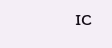IC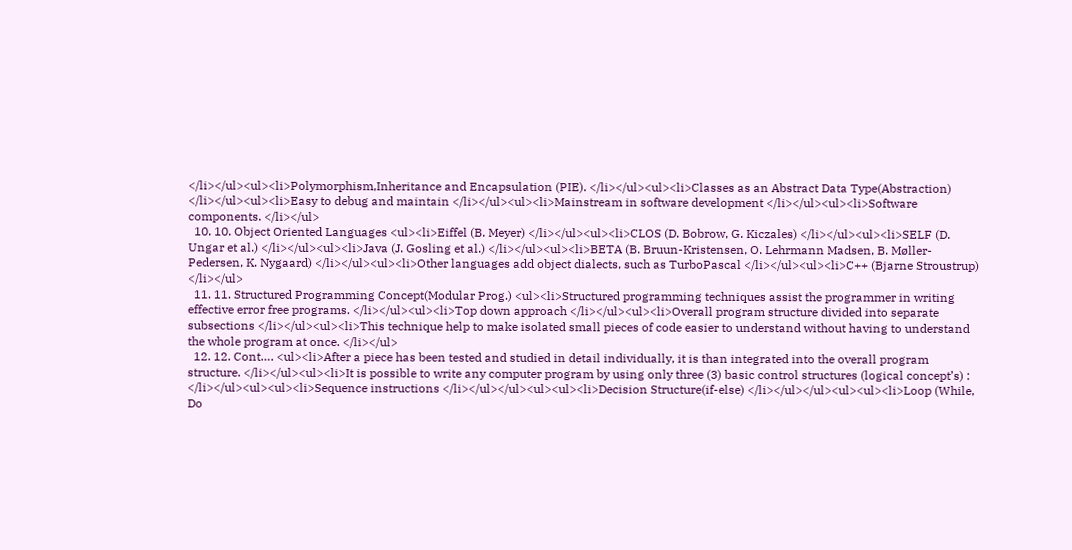</li></ul><ul><li>Polymorphism,Inheritance and Encapsulation (PIE). </li></ul><ul><li>Classes as an Abstract Data Type(Abstraction) </li></ul><ul><li>Easy to debug and maintain </li></ul><ul><li>Mainstream in software development </li></ul><ul><li>Software components. </li></ul>
  10. 10. Object Oriented Languages <ul><li>Eiffel (B. Meyer) </li></ul><ul><li>CLOS (D. Bobrow, G. Kiczales) </li></ul><ul><li>SELF (D. Ungar et al.) </li></ul><ul><li>Java (J. Gosling et al.) </li></ul><ul><li>BETA (B. Bruun-Kristensen, O. Lehrmann Madsen, B. Møller-Pedersen, K. Nygaard) </li></ul><ul><li>Other languages add object dialects, such as TurboPascal </li></ul><ul><li>C++ (Bjarne Stroustrup) </li></ul>
  11. 11. Structured Programming Concept(Modular Prog.) <ul><li>Structured programming techniques assist the programmer in writing effective error free programs. </li></ul><ul><li>Top down approach </li></ul><ul><li>Overall program structure divided into separate subsections </li></ul><ul><li>This technique help to make isolated small pieces of code easier to understand without having to understand the whole program at once. </li></ul>
  12. 12. Cont…. <ul><li>After a piece has been tested and studied in detail individually, it is than integrated into the overall program structure. </li></ul><ul><li>It is possible to write any computer program by using only three (3) basic control structures (logical concept’s) : </li></ul><ul><ul><li>Sequence instructions </li></ul></ul><ul><ul><li>Decision Structure(if-else) </li></ul></ul><ul><ul><li>Loop (While, Do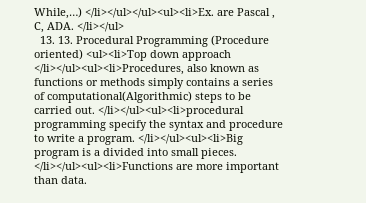While,…) </li></ul></ul><ul><li>Ex. are Pascal , C, ADA. </li></ul>
  13. 13. Procedural Programming (Procedure oriented) <ul><li>Top down approach </li></ul><ul><li>Procedures, also known as functions or methods simply contains a series of computational(Algorithmic) steps to be carried out. </li></ul><ul><li>procedural programming specify the syntax and procedure to write a program. </li></ul><ul><li>Big program is a divided into small pieces. </li></ul><ul><li>Functions are more important than data.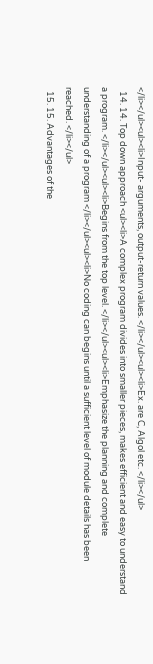</li></ul><ul><li>Input- arguments, output-return values. </li></ul><ul><li>Ex. are C, Algol etc. </li></ul>
  14. 14. Top down approach <ul><li>A complex program divides into smaller pieces, makes efficient and easy to understand a program. </li></ul><ul><li>Begins from the top level. </li></ul><ul><li>Emphasize the planning and complete understanding of a program </li></ul><ul><li>No coding can begins until a sufficient level of module details has been reached. </li></ul>
  15. 15. Advantages of the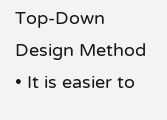Top-Down Design Method • It is easier to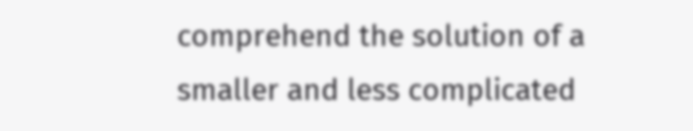comprehend the solution of a smaller and less complicated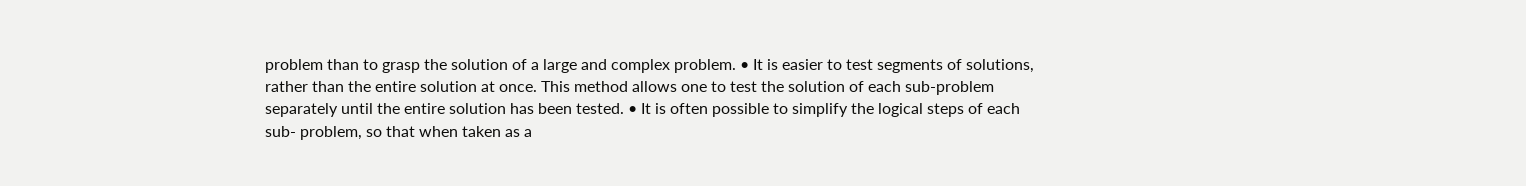problem than to grasp the solution of a large and complex problem. • It is easier to test segments of solutions, rather than the entire solution at once. This method allows one to test the solution of each sub-problem separately until the entire solution has been tested. • It is often possible to simplify the logical steps of each sub- problem, so that when taken as a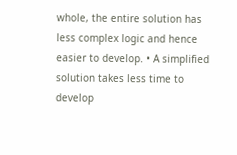whole, the entire solution has less complex logic and hence easier to develop. • A simplified solution takes less time to develop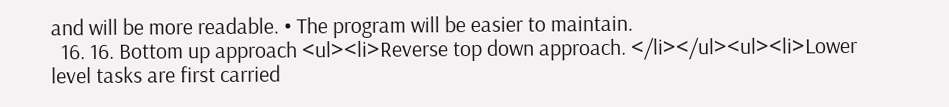and will be more readable. • The program will be easier to maintain.
  16. 16. Bottom up approach <ul><li>Reverse top down approach. </li></ul><ul><li>Lower level tasks are first carried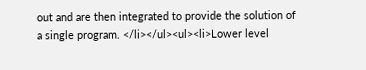out and are then integrated to provide the solution of a single program. </li></ul><ul><li>Lower level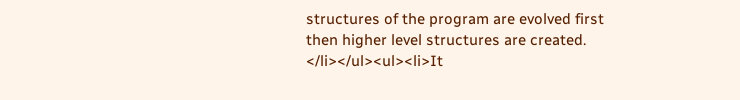structures of the program are evolved first then higher level structures are created. </li></ul><ul><li>It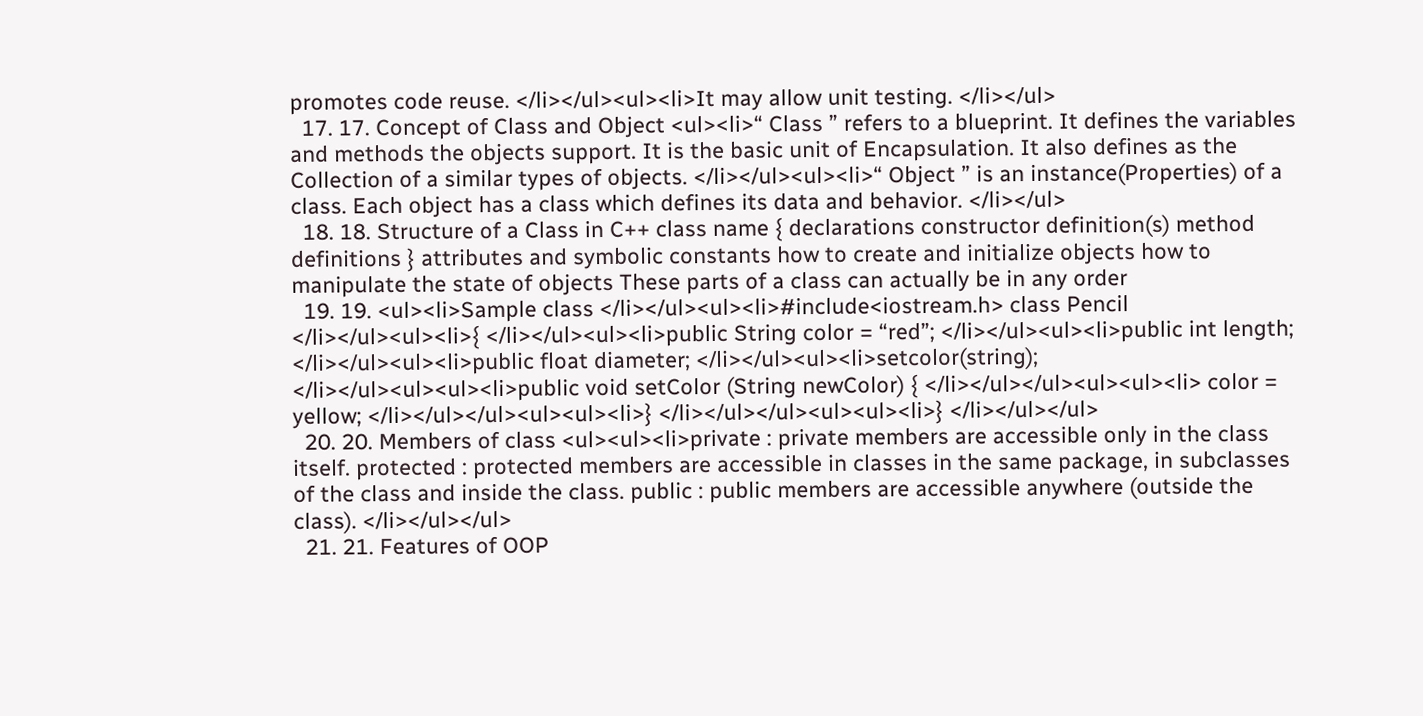promotes code reuse. </li></ul><ul><li>It may allow unit testing. </li></ul>
  17. 17. Concept of Class and Object <ul><li>“ Class ” refers to a blueprint. It defines the variables and methods the objects support. It is the basic unit of Encapsulation. It also defines as the Collection of a similar types of objects. </li></ul><ul><li>“ Object ” is an instance(Properties) of a class. Each object has a class which defines its data and behavior. </li></ul>
  18. 18. Structure of a Class in C++ class name { declarations constructor definition(s) method definitions } attributes and symbolic constants how to create and initialize objects how to manipulate the state of objects These parts of a class can actually be in any order
  19. 19. <ul><li>Sample class </li></ul><ul><li>#include<iostream.h> class Pencil </li></ul><ul><li>{ </li></ul><ul><li>public String color = “red”; </li></ul><ul><li>public int length; </li></ul><ul><li>public float diameter; </li></ul><ul><li>setcolor(string); </li></ul><ul><ul><li>public void setColor (String newColor) { </li></ul></ul><ul><ul><li> color = yellow; </li></ul></ul><ul><ul><li>} </li></ul></ul><ul><ul><li>} </li></ul></ul>
  20. 20. Members of class <ul><ul><li>private : private members are accessible only in the class itself. protected : protected members are accessible in classes in the same package, in subclasses of the class and inside the class. public : public members are accessible anywhere (outside the class). </li></ul></ul>
  21. 21. Features of OOP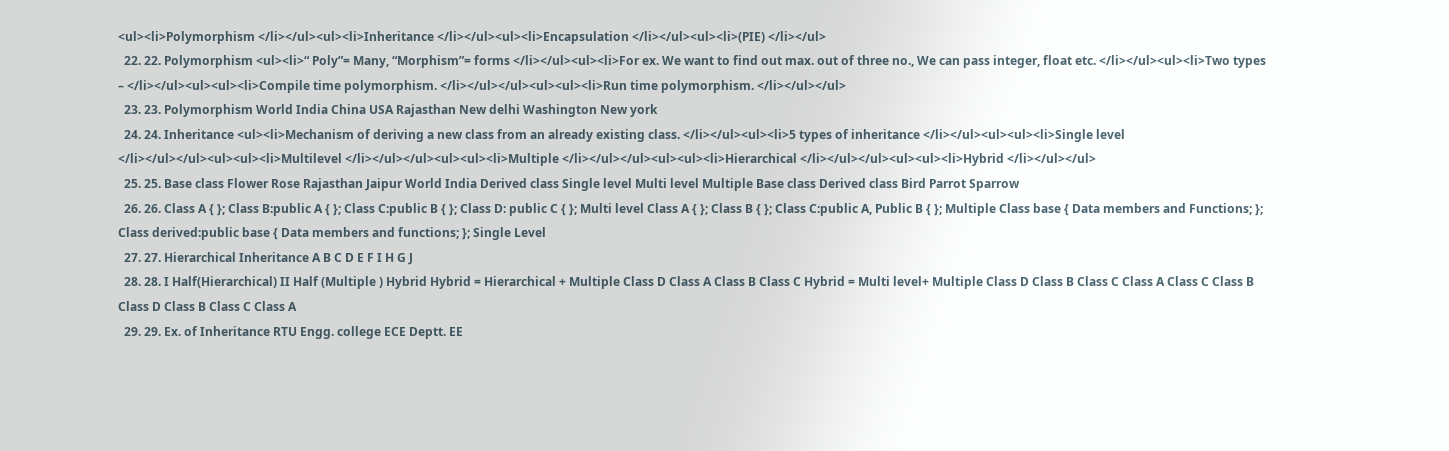<ul><li>Polymorphism </li></ul><ul><li>Inheritance </li></ul><ul><li>Encapsulation </li></ul><ul><li>(PIE) </li></ul>
  22. 22. Polymorphism <ul><li>“ Poly”= Many, “Morphism”= forms </li></ul><ul><li>For ex. We want to find out max. out of three no., We can pass integer, float etc. </li></ul><ul><li>Two types – </li></ul><ul><ul><li>Compile time polymorphism. </li></ul></ul><ul><ul><li>Run time polymorphism. </li></ul></ul>
  23. 23. Polymorphism World India China USA Rajasthan New delhi Washington New york
  24. 24. Inheritance <ul><li>Mechanism of deriving a new class from an already existing class. </li></ul><ul><li>5 types of inheritance </li></ul><ul><ul><li>Single level </li></ul></ul><ul><ul><li>Multilevel </li></ul></ul><ul><ul><li>Multiple </li></ul></ul><ul><ul><li>Hierarchical </li></ul></ul><ul><ul><li>Hybrid </li></ul></ul>
  25. 25. Base class Flower Rose Rajasthan Jaipur World India Derived class Single level Multi level Multiple Base class Derived class Bird Parrot Sparrow
  26. 26. Class A { }; Class B:public A { }; Class C:public B { }; Class D: public C { }; Multi level Class A { }; Class B { }; Class C:public A, Public B { }; Multiple Class base { Data members and Functions; }; Class derived:public base { Data members and functions; }; Single Level
  27. 27. Hierarchical Inheritance A B C D E F I H G J
  28. 28. I Half(Hierarchical) II Half (Multiple ) Hybrid Hybrid = Hierarchical + Multiple Class D Class A Class B Class C Hybrid = Multi level+ Multiple Class D Class B Class C Class A Class C Class B Class D Class B Class C Class A
  29. 29. Ex. of Inheritance RTU Engg. college ECE Deptt. EE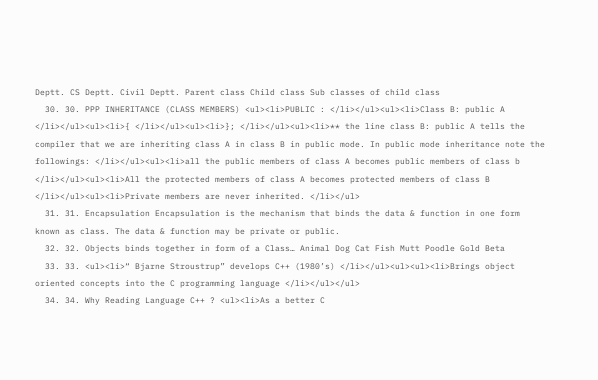Deptt. CS Deptt. Civil Deptt. Parent class Child class Sub classes of child class
  30. 30. PPP INHERITANCE (CLASS MEMBERS) <ul><li>PUBLIC : </li></ul><ul><li>Class B: public A </li></ul><ul><li>{ </li></ul><ul><li>}; </li></ul><ul><li>** the line class B: public A tells the compiler that we are inheriting class A in class B in public mode. In public mode inheritance note the followings: </li></ul><ul><li>all the public members of class A becomes public members of class b </li></ul><ul><li>All the protected members of class A becomes protected members of class B </li></ul><ul><li>Private members are never inherited. </li></ul>
  31. 31. Encapsulation Encapsulation is the mechanism that binds the data & function in one form known as class. The data & function may be private or public.
  32. 32. Objects binds together in form of a Class… Animal Dog Cat Fish Mutt Poodle Gold Beta
  33. 33. <ul><li>“ Bjarne Stroustrup” develops C++ (1980’s) </li></ul><ul><ul><li>Brings object oriented concepts into the C programming language </li></ul></ul>
  34. 34. Why Reading Language C++ ? <ul><li>As a better C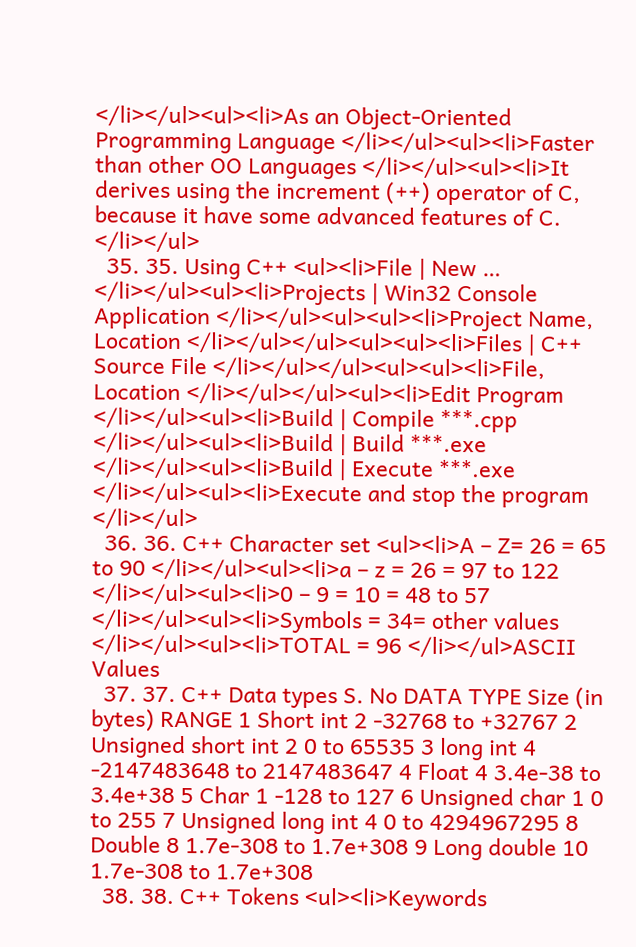</li></ul><ul><li>As an Object-Oriented Programming Language </li></ul><ul><li>Faster than other OO Languages </li></ul><ul><li>It derives using the increment (++) operator of C, because it have some advanced features of C. </li></ul>
  35. 35. Using C++ <ul><li>File | New … </li></ul><ul><li>Projects | Win32 Console Application </li></ul><ul><ul><li>Project Name, Location </li></ul></ul><ul><ul><li>Files | C++ Source File </li></ul></ul><ul><ul><li>File, Location </li></ul></ul><ul><li>Edit Program </li></ul><ul><li>Build | Compile ***.cpp </li></ul><ul><li>Build | Build ***.exe </li></ul><ul><li>Build | Execute ***.exe </li></ul><ul><li>Execute and stop the program </li></ul>
  36. 36. C++ Character set <ul><li>A – Z= 26 = 65 to 90 </li></ul><ul><li>a – z = 26 = 97 to 122 </li></ul><ul><li>0 – 9 = 10 = 48 to 57 </li></ul><ul><li>Symbols = 34= other values </li></ul><ul><li>TOTAL = 96 </li></ul>ASCII Values
  37. 37. C++ Data types S. No DATA TYPE Size (in bytes) RANGE 1 Short int 2 -32768 to +32767 2 Unsigned short int 2 0 to 65535 3 long int 4 -2147483648 to 2147483647 4 Float 4 3.4e-38 to 3.4e+38 5 Char 1 -128 to 127 6 Unsigned char 1 0 to 255 7 Unsigned long int 4 0 to 4294967295 8 Double 8 1.7e-308 to 1.7e+308 9 Long double 10 1.7e-308 to 1.7e+308
  38. 38. C++ Tokens <ul><li>Keywords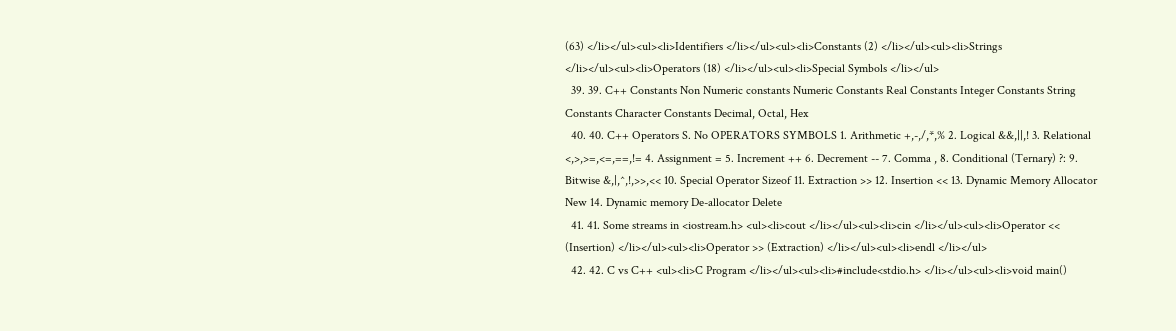(63) </li></ul><ul><li>Identifiers </li></ul><ul><li>Constants (2) </li></ul><ul><li>Strings </li></ul><ul><li>Operators (18) </li></ul><ul><li>Special Symbols </li></ul>
  39. 39. C++ Constants Non Numeric constants Numeric Constants Real Constants Integer Constants String Constants Character Constants Decimal, Octal, Hex
  40. 40. C++ Operators S. No OPERATORS SYMBOLS 1. Arithmetic +,-,/,*,% 2. Logical &&,||,! 3. Relational <,>,>=,<=,==,!= 4. Assignment = 5. Increment ++ 6. Decrement -- 7. Comma , 8. Conditional (Ternary) ?: 9. Bitwise &,|,^,!,>>,<< 10. Special Operator Sizeof 11. Extraction >> 12. Insertion << 13. Dynamic Memory Allocator New 14. Dynamic memory De-allocator Delete
  41. 41. Some streams in <iostream.h> <ul><li>cout </li></ul><ul><li>cin </li></ul><ul><li>Operator << (Insertion) </li></ul><ul><li>Operator >> (Extraction) </li></ul><ul><li>endl </li></ul>
  42. 42. C vs C++ <ul><li>C Program </li></ul><ul><li>#include<stdio.h> </li></ul><ul><li>void main()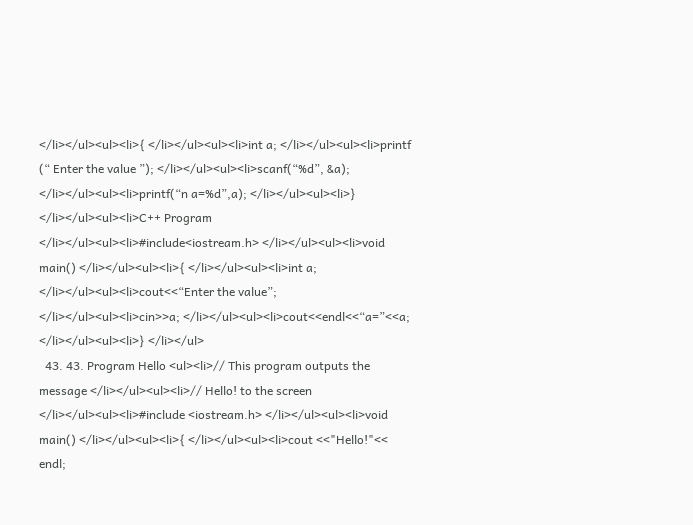</li></ul><ul><li>{ </li></ul><ul><li>int a; </li></ul><ul><li>printf (“ Enter the value ”); </li></ul><ul><li>scanf(“%d”, &a); </li></ul><ul><li>printf(“n a=%d”,a); </li></ul><ul><li>} </li></ul><ul><li>C++ Program </li></ul><ul><li>#include<iostream.h> </li></ul><ul><li>void main() </li></ul><ul><li>{ </li></ul><ul><li>int a; </li></ul><ul><li>cout<<“Enter the value”; </li></ul><ul><li>cin>>a; </li></ul><ul><li>cout<<endl<<“a=”<<a; </li></ul><ul><li>} </li></ul>
  43. 43. Program Hello <ul><li>// This program outputs the message </li></ul><ul><li>// Hello! to the screen </li></ul><ul><li>#include <iostream.h> </li></ul><ul><li>void main() </li></ul><ul><li>{ </li></ul><ul><li>cout <<"Hello!"<< endl;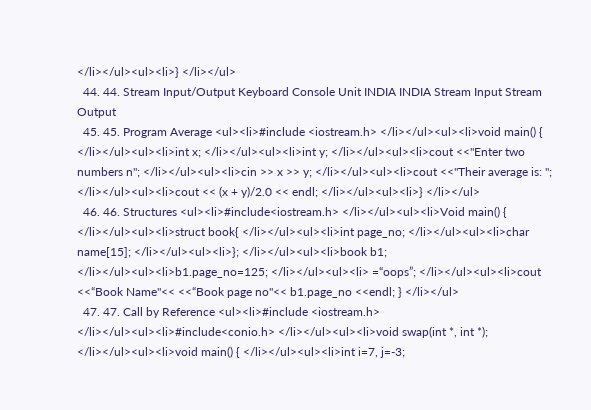</li></ul><ul><li>} </li></ul>
  44. 44. Stream Input/Output Keyboard Console Unit INDIA INDIA Stream Input Stream Output
  45. 45. Program Average <ul><li>#include <iostream.h> </li></ul><ul><li>void main() { </li></ul><ul><li>int x; </li></ul><ul><li>int y; </li></ul><ul><li>cout <<"Enter two numbers n"; </li></ul><ul><li>cin >> x >> y; </li></ul><ul><li>cout <<"Their average is: "; </li></ul><ul><li>cout << (x + y)/2.0 << endl; </li></ul><ul><li>} </li></ul>
  46. 46. Structures <ul><li>#include<iostream.h> </li></ul><ul><li>Void main() { </li></ul><ul><li>struct book{ </li></ul><ul><li>int page_no; </li></ul><ul><li>char name[15]; </li></ul><ul><li>}; </li></ul><ul><li>book b1; </li></ul><ul><li>b1.page_no=125; </li></ul><ul><li> =“oops”; </li></ul><ul><li>cout <<“Book Name"<< <<“Book page no"<< b1.page_no <<endl; } </li></ul>
  47. 47. Call by Reference <ul><li>#include <iostream.h> </li></ul><ul><li>#include<conio.h> </li></ul><ul><li>void swap(int *, int *); </li></ul><ul><li>void main() { </li></ul><ul><li>int i=7, j=-3;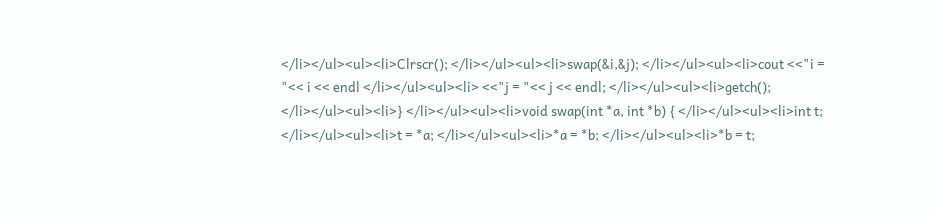</li></ul><ul><li>Clrscr(); </li></ul><ul><li>swap(&i,&j); </li></ul><ul><li>cout <<"i = "<< i << endl </li></ul><ul><li> <<"j = "<< j << endl; </li></ul><ul><li>getch(); </li></ul><ul><li>} </li></ul><ul><li>void swap(int *a, int *b) { </li></ul><ul><li>int t; </li></ul><ul><li>t = *a; </li></ul><ul><li>*a = *b; </li></ul><ul><li>*b = t;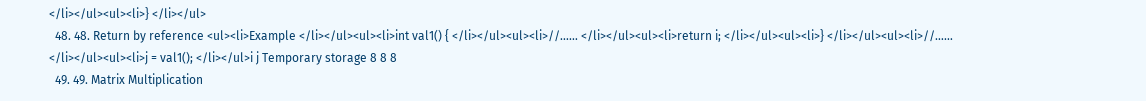</li></ul><ul><li>} </li></ul>
  48. 48. Return by reference <ul><li>Example </li></ul><ul><li>int val1() { </li></ul><ul><li>//…… </li></ul><ul><li>return i; </li></ul><ul><li>} </li></ul><ul><li>//…… </li></ul><ul><li>j = val1(); </li></ul>i j Temporary storage 8 8 8
  49. 49. Matrix Multiplication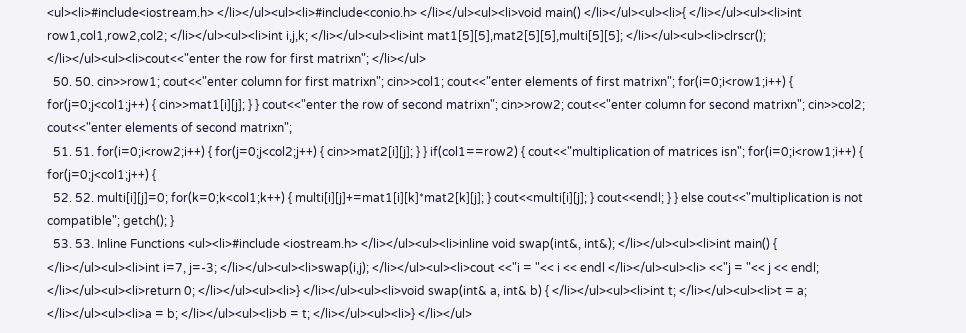<ul><li>#include<iostream.h> </li></ul><ul><li>#include<conio.h> </li></ul><ul><li>void main() </li></ul><ul><li>{ </li></ul><ul><li>int row1,col1,row2,col2; </li></ul><ul><li>int i,j,k; </li></ul><ul><li>int mat1[5][5],mat2[5][5],multi[5][5]; </li></ul><ul><li>clrscr(); </li></ul><ul><li>cout<<"enter the row for first matrixn"; </li></ul>
  50. 50. cin>>row1; cout<<"enter column for first matrixn"; cin>>col1; cout<<"enter elements of first matrixn"; for(i=0;i<row1;i++) { for(j=0;j<col1;j++) { cin>>mat1[i][j]; } } cout<<"enter the row of second matrixn"; cin>>row2; cout<<"enter column for second matrixn"; cin>>col2; cout<<"enter elements of second matrixn";
  51. 51. for(i=0;i<row2;i++) { for(j=0;j<col2;j++) { cin>>mat2[i][j]; } } if(col1==row2) { cout<<"multiplication of matrices isn"; for(i=0;i<row1;i++) { for(j=0;j<col1;j++) {
  52. 52. multi[i][j]=0; for(k=0;k<col1;k++) { multi[i][j]+=mat1[i][k]*mat2[k][j]; } cout<<multi[i][j]; } cout<<endl; } } else cout<<"multiplication is not compatible"; getch(); }
  53. 53. Inline Functions <ul><li>#include <iostream.h> </li></ul><ul><li>inline void swap(int&, int&); </li></ul><ul><li>int main() { </li></ul><ul><li>int i=7, j=-3; </li></ul><ul><li>swap(i,j); </li></ul><ul><li>cout <<"i = "<< i << endl </li></ul><ul><li> <<"j = "<< j << endl; </li></ul><ul><li>return 0; </li></ul><ul><li>} </li></ul><ul><li>void swap(int& a, int& b) { </li></ul><ul><li>int t; </li></ul><ul><li>t = a; </li></ul><ul><li>a = b; </li></ul><ul><li>b = t; </li></ul><ul><li>} </li></ul>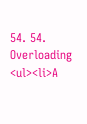54. 54. Overloading <ul><li>A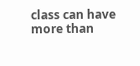class can have more than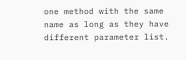one method with the same name as long as they have different parameter list.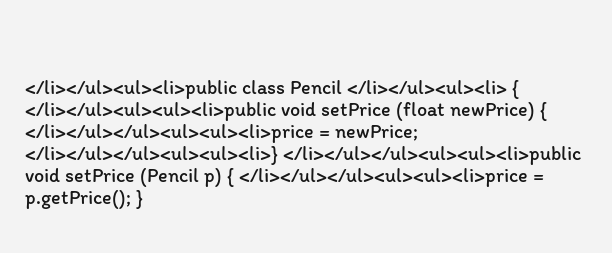</li></ul><ul><li>public class Pencil </li></ul><ul><li> { </li></ul><ul><ul><li>public void setPrice (float newPrice) { </li></ul></ul><ul><ul><li>price = newPrice; </li></ul></ul><ul><ul><li>} </li></ul></ul><ul><ul><li>public void setPrice (Pencil p) { </li></ul></ul><ul><ul><li>price = p.getPrice(); }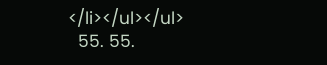</li></ul></ul>
  55. 55.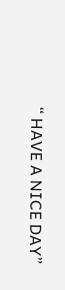“ HAVE A NICE DAY”